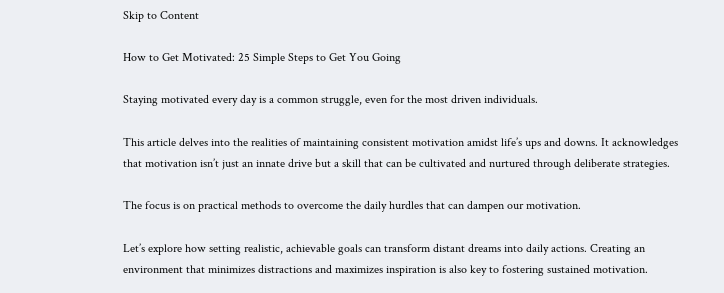Skip to Content

How to Get Motivated: 25 Simple Steps to Get You Going

Staying motivated every day is a common struggle, even for the most driven individuals.

This article delves into the realities of maintaining consistent motivation amidst life’s ups and downs. It acknowledges that motivation isn’t just an innate drive but a skill that can be cultivated and nurtured through deliberate strategies.

The focus is on practical methods to overcome the daily hurdles that can dampen our motivation.

Let’s explore how setting realistic, achievable goals can transform distant dreams into daily actions. Creating an environment that minimizes distractions and maximizes inspiration is also key to fostering sustained motivation.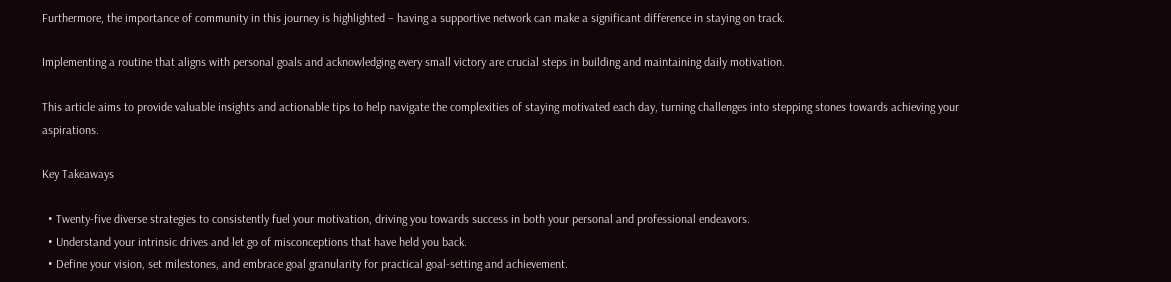Furthermore, the importance of community in this journey is highlighted – having a supportive network can make a significant difference in staying on track.

Implementing a routine that aligns with personal goals and acknowledging every small victory are crucial steps in building and maintaining daily motivation.

This article aims to provide valuable insights and actionable tips to help navigate the complexities of staying motivated each day, turning challenges into stepping stones towards achieving your aspirations.

Key Takeaways

  • Twenty-five diverse strategies to consistently fuel your motivation, driving you towards success in both your personal and professional endeavors.
  • Understand your intrinsic drives and let go of misconceptions that have held you back.
  • Define your vision, set milestones, and embrace goal granularity for practical goal-setting and achievement.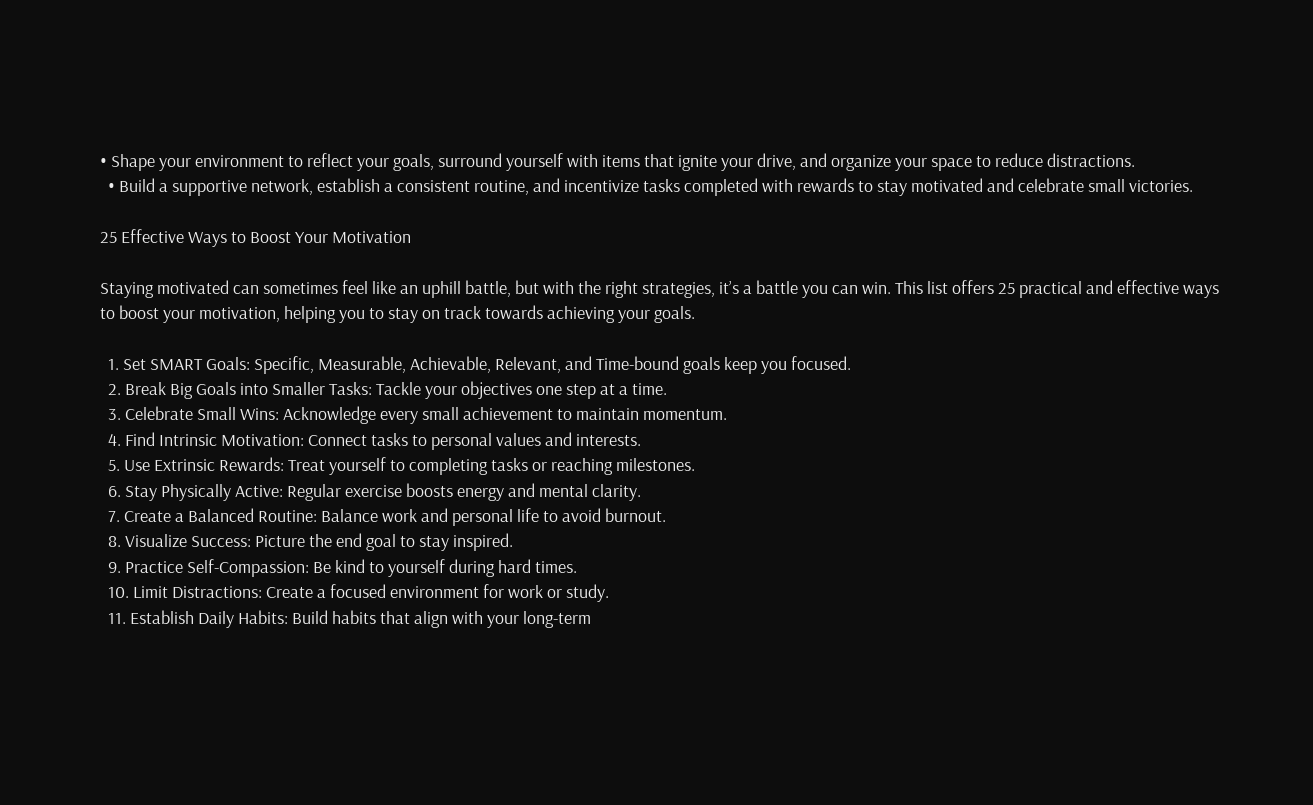• Shape your environment to reflect your goals, surround yourself with items that ignite your drive, and organize your space to reduce distractions.
  • Build a supportive network, establish a consistent routine, and incentivize tasks completed with rewards to stay motivated and celebrate small victories.

25 Effective Ways to Boost Your Motivation

Staying motivated can sometimes feel like an uphill battle, but with the right strategies, it’s a battle you can win. This list offers 25 practical and effective ways to boost your motivation, helping you to stay on track towards achieving your goals.

  1. Set SMART Goals: Specific, Measurable, Achievable, Relevant, and Time-bound goals keep you focused.
  2. Break Big Goals into Smaller Tasks: Tackle your objectives one step at a time.
  3. Celebrate Small Wins: Acknowledge every small achievement to maintain momentum.
  4. Find Intrinsic Motivation: Connect tasks to personal values and interests.
  5. Use Extrinsic Rewards: Treat yourself to completing tasks or reaching milestones.
  6. Stay Physically Active: Regular exercise boosts energy and mental clarity.
  7. Create a Balanced Routine: Balance work and personal life to avoid burnout.
  8. Visualize Success: Picture the end goal to stay inspired.
  9. Practice Self-Compassion: Be kind to yourself during hard times.
  10. Limit Distractions: Create a focused environment for work or study.
  11. Establish Daily Habits: Build habits that align with your long-term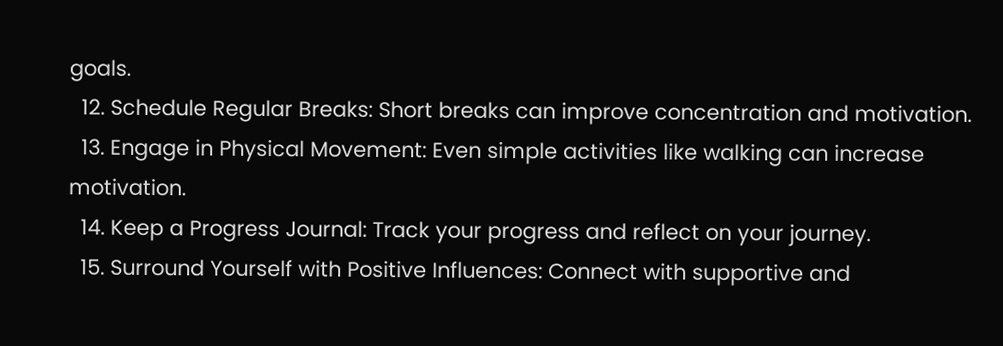goals.
  12. Schedule Regular Breaks: Short breaks can improve concentration and motivation.
  13. Engage in Physical Movement: Even simple activities like walking can increase motivation.
  14. Keep a Progress Journal: Track your progress and reflect on your journey.
  15. Surround Yourself with Positive Influences: Connect with supportive and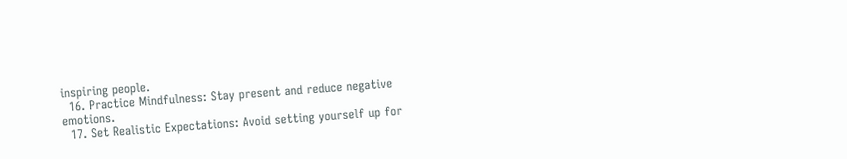inspiring people.
  16. Practice Mindfulness: Stay present and reduce negative emotions.
  17. Set Realistic Expectations: Avoid setting yourself up for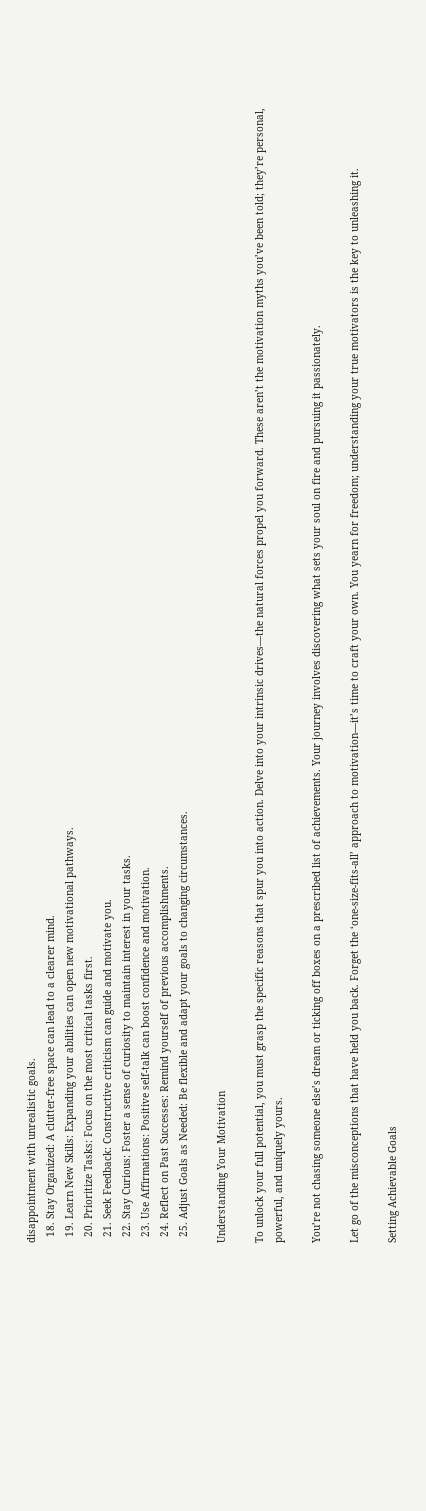disappointment with unrealistic goals.
  18. Stay Organized: A clutter-free space can lead to a clearer mind.
  19. Learn New Skills: Expanding your abilities can open new motivational pathways.
  20. Prioritize Tasks: Focus on the most critical tasks first.
  21. Seek Feedback: Constructive criticism can guide and motivate you.
  22. Stay Curious: Foster a sense of curiosity to maintain interest in your tasks.
  23. Use Affirmations: Positive self-talk can boost confidence and motivation.
  24. Reflect on Past Successes: Remind yourself of previous accomplishments.
  25. Adjust Goals as Needed: Be flexible and adapt your goals to changing circumstances.

Understanding Your Motivation

To unlock your full potential, you must grasp the specific reasons that spur you into action. Delve into your intrinsic drives—the natural forces propel you forward. These aren’t the motivation myths you’ve been told; they’re personal, powerful, and uniquely yours.

You’re not chasing someone else’s dream or ticking off boxes on a prescribed list of achievements. Your journey involves discovering what sets your soul on fire and pursuing it passionately.

Let go of the misconceptions that have held you back. Forget the ‘one-size-fits-all’ approach to motivation—it’s time to craft your own. You yearn for freedom; understanding your true motivators is the key to unleashing it.

Setting Achievable Goals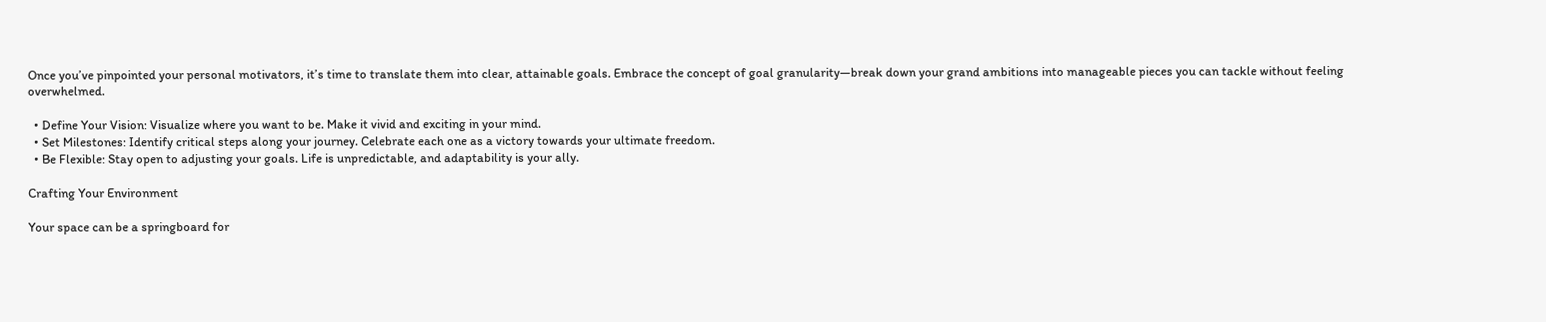Once you’ve pinpointed your personal motivators, it’s time to translate them into clear, attainable goals. Embrace the concept of goal granularity—break down your grand ambitions into manageable pieces you can tackle without feeling overwhelmed.

  • Define Your Vision: Visualize where you want to be. Make it vivid and exciting in your mind.
  • Set Milestones: Identify critical steps along your journey. Celebrate each one as a victory towards your ultimate freedom.
  • Be Flexible: Stay open to adjusting your goals. Life is unpredictable, and adaptability is your ally.

Crafting Your Environment

Your space can be a springboard for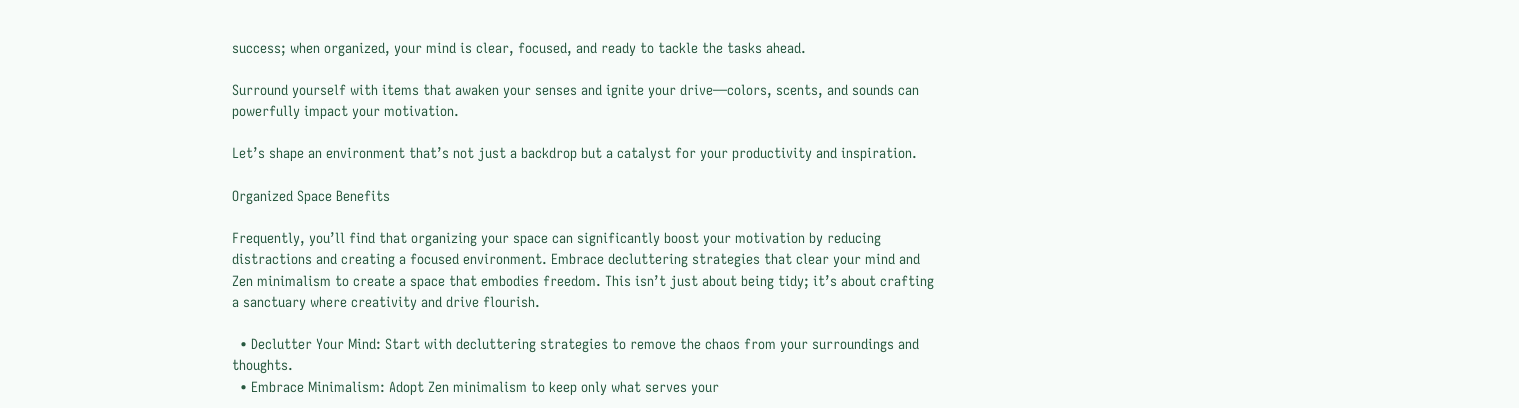success; when organized, your mind is clear, focused, and ready to tackle the tasks ahead.

Surround yourself with items that awaken your senses and ignite your drive—colors, scents, and sounds can powerfully impact your motivation.

Let’s shape an environment that’s not just a backdrop but a catalyst for your productivity and inspiration.

Organized Space Benefits

Frequently, you’ll find that organizing your space can significantly boost your motivation by reducing distractions and creating a focused environment. Embrace decluttering strategies that clear your mind and Zen minimalism to create a space that embodies freedom. This isn’t just about being tidy; it’s about crafting a sanctuary where creativity and drive flourish.

  • Declutter Your Mind: Start with decluttering strategies to remove the chaos from your surroundings and thoughts.
  • Embrace Minimalism: Adopt Zen minimalism to keep only what serves your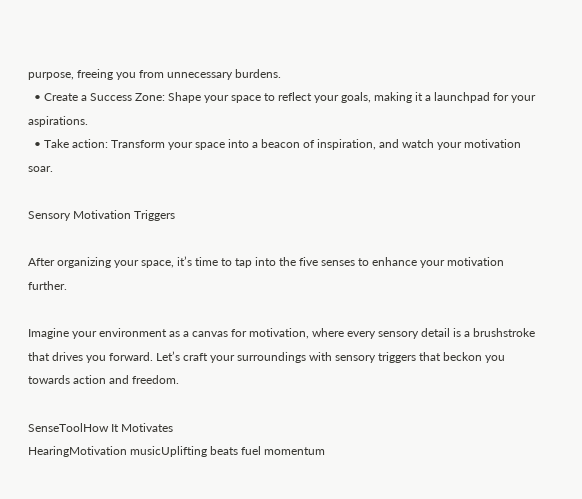purpose, freeing you from unnecessary burdens.
  • Create a Success Zone: Shape your space to reflect your goals, making it a launchpad for your aspirations.
  • Take action: Transform your space into a beacon of inspiration, and watch your motivation soar.

Sensory Motivation Triggers

After organizing your space, it’s time to tap into the five senses to enhance your motivation further.

Imagine your environment as a canvas for motivation, where every sensory detail is a brushstroke that drives you forward. Let’s craft your surroundings with sensory triggers that beckon you towards action and freedom.

SenseToolHow It Motivates
HearingMotivation musicUplifting beats fuel momentum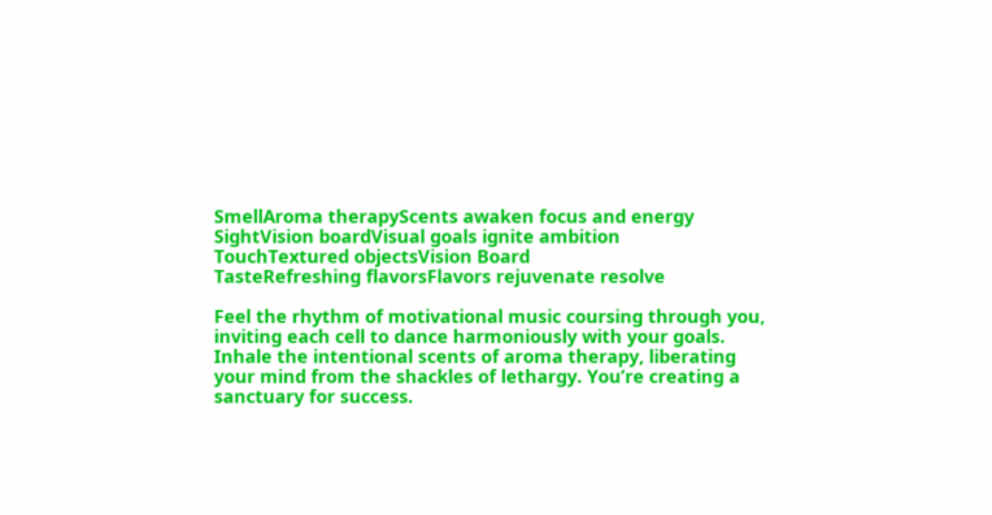SmellAroma therapyScents awaken focus and energy
SightVision boardVisual goals ignite ambition
TouchTextured objectsVision Board
TasteRefreshing flavorsFlavors rejuvenate resolve

Feel the rhythm of motivational music coursing through you, inviting each cell to dance harmoniously with your goals. Inhale the intentional scents of aroma therapy, liberating your mind from the shackles of lethargy. You’re creating a sanctuary for success.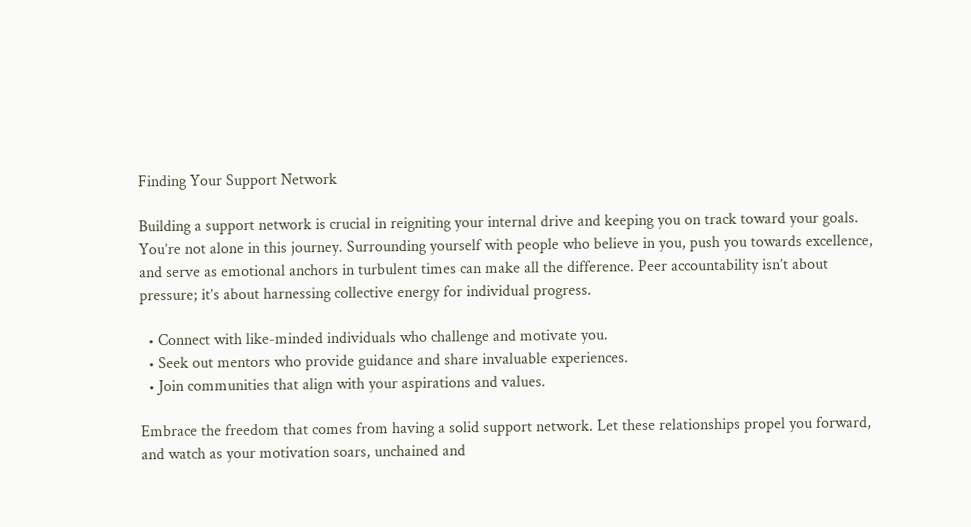Finding Your Support Network

Building a support network is crucial in reigniting your internal drive and keeping you on track toward your goals. You’re not alone in this journey. Surrounding yourself with people who believe in you, push you towards excellence, and serve as emotional anchors in turbulent times can make all the difference. Peer accountability isn’t about pressure; it’s about harnessing collective energy for individual progress.

  • Connect with like-minded individuals who challenge and motivate you.
  • Seek out mentors who provide guidance and share invaluable experiences.
  • Join communities that align with your aspirations and values.

Embrace the freedom that comes from having a solid support network. Let these relationships propel you forward, and watch as your motivation soars, unchained and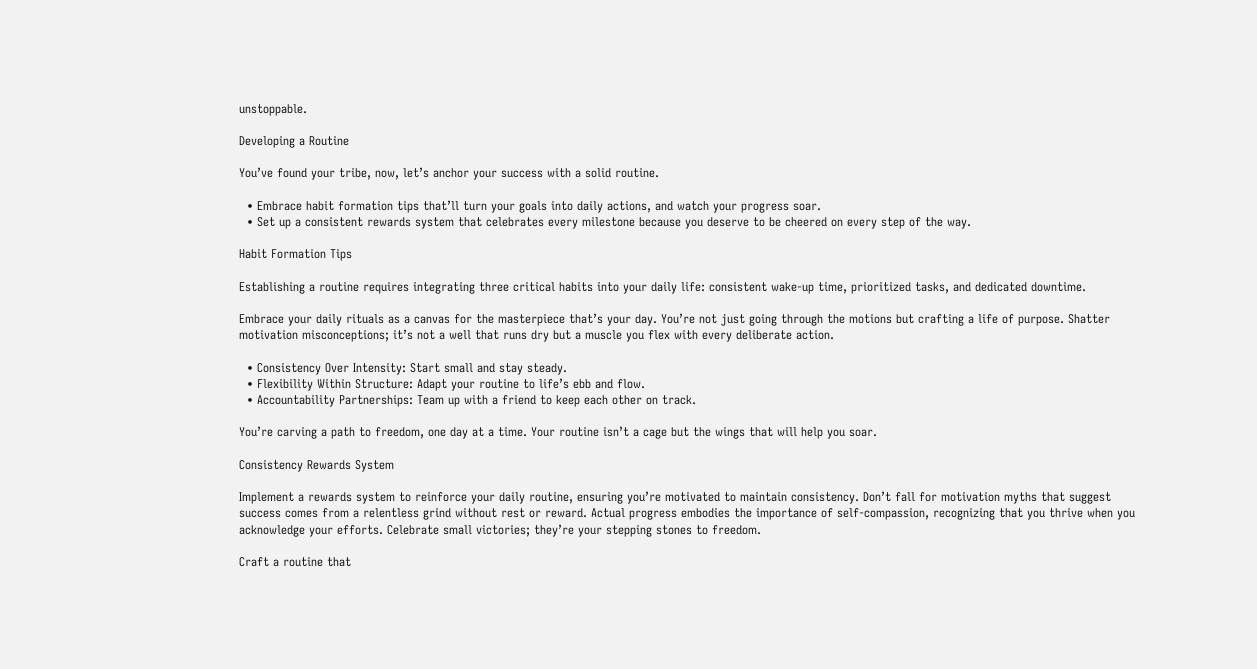unstoppable.

Developing a Routine

You’ve found your tribe, now, let’s anchor your success with a solid routine.

  • Embrace habit formation tips that’ll turn your goals into daily actions, and watch your progress soar.
  • Set up a consistent rewards system that celebrates every milestone because you deserve to be cheered on every step of the way.

Habit Formation Tips

Establishing a routine requires integrating three critical habits into your daily life: consistent wake-up time, prioritized tasks, and dedicated downtime.

Embrace your daily rituals as a canvas for the masterpiece that’s your day. You’re not just going through the motions but crafting a life of purpose. Shatter motivation misconceptions; it’s not a well that runs dry but a muscle you flex with every deliberate action.

  • Consistency Over Intensity: Start small and stay steady.
  • Flexibility Within Structure: Adapt your routine to life’s ebb and flow.
  • Accountability Partnerships: Team up with a friend to keep each other on track.

You’re carving a path to freedom, one day at a time. Your routine isn’t a cage but the wings that will help you soar.

Consistency Rewards System

Implement a rewards system to reinforce your daily routine, ensuring you’re motivated to maintain consistency. Don’t fall for motivation myths that suggest success comes from a relentless grind without rest or reward. Actual progress embodies the importance of self-compassion, recognizing that you thrive when you acknowledge your efforts. Celebrate small victories; they’re your stepping stones to freedom.

Craft a routine that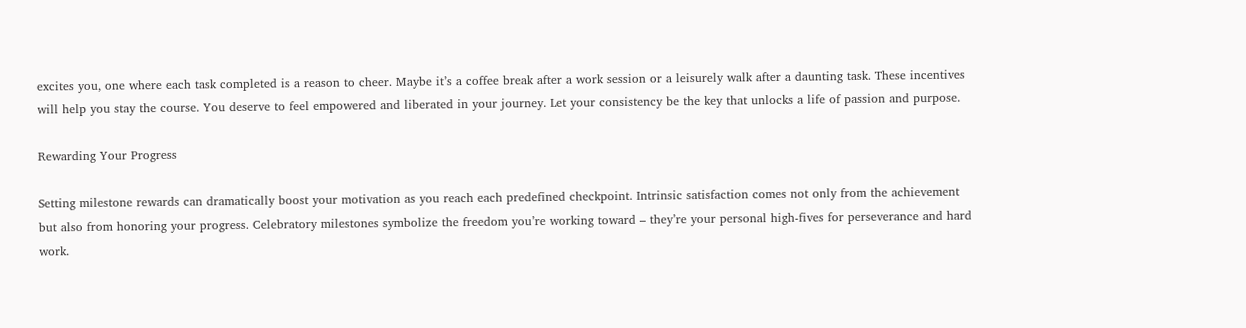excites you, one where each task completed is a reason to cheer. Maybe it’s a coffee break after a work session or a leisurely walk after a daunting task. These incentives will help you stay the course. You deserve to feel empowered and liberated in your journey. Let your consistency be the key that unlocks a life of passion and purpose.

Rewarding Your Progress

Setting milestone rewards can dramatically boost your motivation as you reach each predefined checkpoint. Intrinsic satisfaction comes not only from the achievement but also from honoring your progress. Celebratory milestones symbolize the freedom you’re working toward – they’re your personal high-fives for perseverance and hard work.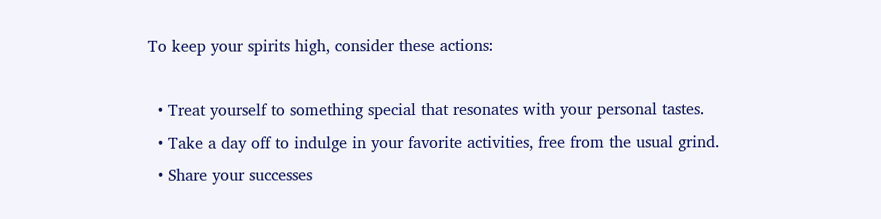To keep your spirits high, consider these actions:

  • Treat yourself to something special that resonates with your personal tastes.
  • Take a day off to indulge in your favorite activities, free from the usual grind.
  • Share your successes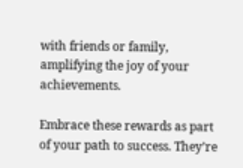with friends or family, amplifying the joy of your achievements.

Embrace these rewards as part of your path to success. They’re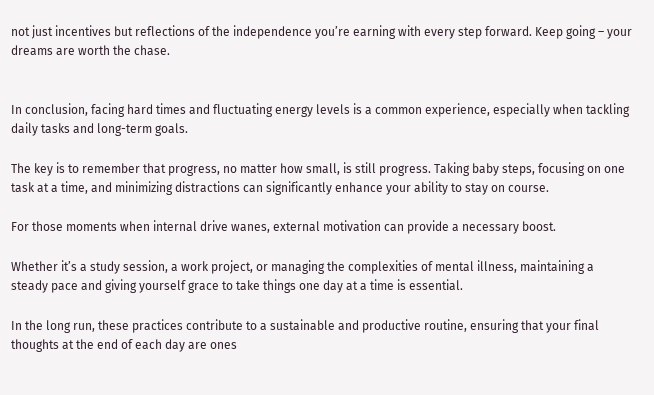not just incentives but reflections of the independence you’re earning with every step forward. Keep going – your dreams are worth the chase.


In conclusion, facing hard times and fluctuating energy levels is a common experience, especially when tackling daily tasks and long-term goals.

The key is to remember that progress, no matter how small, is still progress. Taking baby steps, focusing on one task at a time, and minimizing distractions can significantly enhance your ability to stay on course.

For those moments when internal drive wanes, external motivation can provide a necessary boost.

Whether it’s a study session, a work project, or managing the complexities of mental illness, maintaining a steady pace and giving yourself grace to take things one day at a time is essential.

In the long run, these practices contribute to a sustainable and productive routine, ensuring that your final thoughts at the end of each day are ones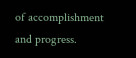of accomplishment and progress.